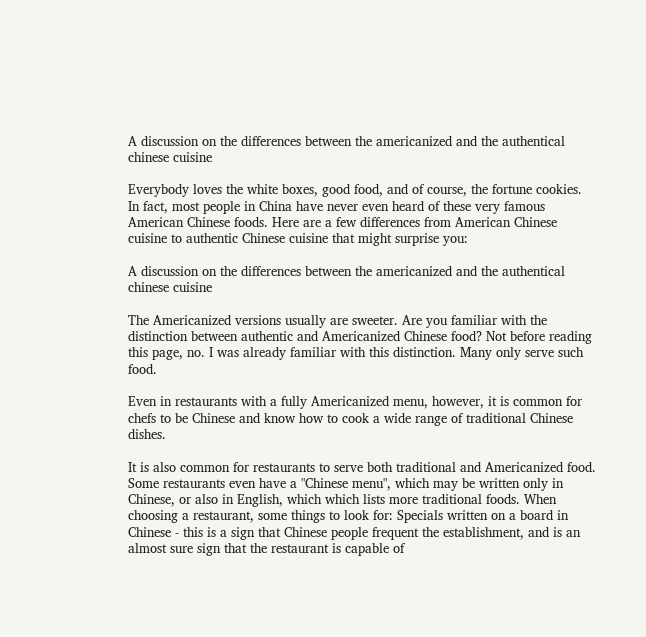A discussion on the differences between the americanized and the authentical chinese cuisine

Everybody loves the white boxes, good food, and of course, the fortune cookies. In fact, most people in China have never even heard of these very famous American Chinese foods. Here are a few differences from American Chinese cuisine to authentic Chinese cuisine that might surprise you:

A discussion on the differences between the americanized and the authentical chinese cuisine

The Americanized versions usually are sweeter. Are you familiar with the distinction between authentic and Americanized Chinese food? Not before reading this page, no. I was already familiar with this distinction. Many only serve such food.

Even in restaurants with a fully Americanized menu, however, it is common for chefs to be Chinese and know how to cook a wide range of traditional Chinese dishes.

It is also common for restaurants to serve both traditional and Americanized food. Some restaurants even have a "Chinese menu", which may be written only in Chinese, or also in English, which which lists more traditional foods. When choosing a restaurant, some things to look for: Specials written on a board in Chinese - this is a sign that Chinese people frequent the establishment, and is an almost sure sign that the restaurant is capable of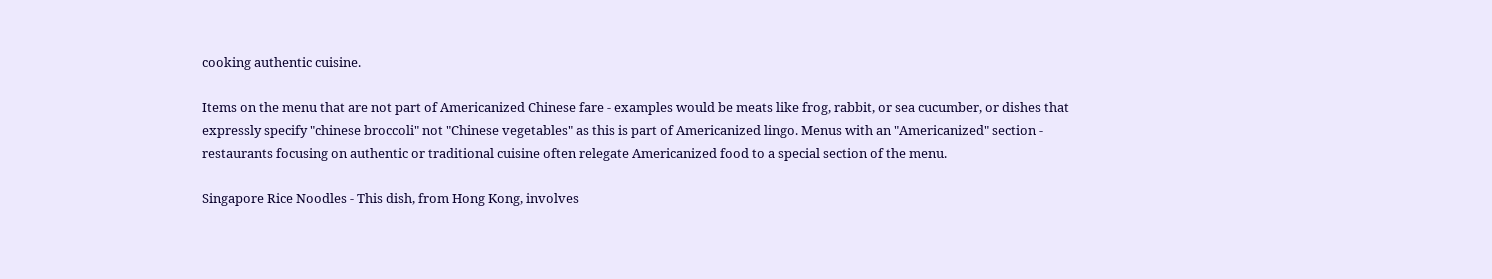cooking authentic cuisine.

Items on the menu that are not part of Americanized Chinese fare - examples would be meats like frog, rabbit, or sea cucumber, or dishes that expressly specify "chinese broccoli" not "Chinese vegetables" as this is part of Americanized lingo. Menus with an "Americanized" section - restaurants focusing on authentic or traditional cuisine often relegate Americanized food to a special section of the menu.

Singapore Rice Noodles - This dish, from Hong Kong, involves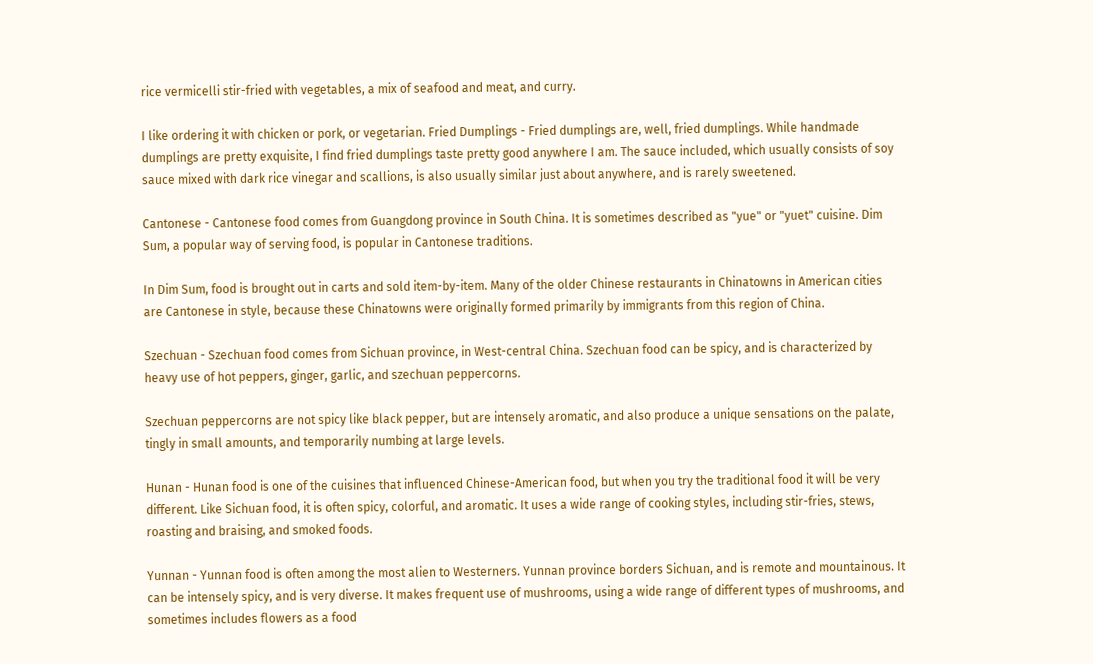rice vermicelli stir-fried with vegetables, a mix of seafood and meat, and curry.

I like ordering it with chicken or pork, or vegetarian. Fried Dumplings - Fried dumplings are, well, fried dumplings. While handmade dumplings are pretty exquisite, I find fried dumplings taste pretty good anywhere I am. The sauce included, which usually consists of soy sauce mixed with dark rice vinegar and scallions, is also usually similar just about anywhere, and is rarely sweetened.

Cantonese - Cantonese food comes from Guangdong province in South China. It is sometimes described as "yue" or "yuet" cuisine. Dim Sum, a popular way of serving food, is popular in Cantonese traditions.

In Dim Sum, food is brought out in carts and sold item-by-item. Many of the older Chinese restaurants in Chinatowns in American cities are Cantonese in style, because these Chinatowns were originally formed primarily by immigrants from this region of China.

Szechuan - Szechuan food comes from Sichuan province, in West-central China. Szechuan food can be spicy, and is characterized by heavy use of hot peppers, ginger, garlic, and szechuan peppercorns.

Szechuan peppercorns are not spicy like black pepper, but are intensely aromatic, and also produce a unique sensations on the palate, tingly in small amounts, and temporarily numbing at large levels.

Hunan - Hunan food is one of the cuisines that influenced Chinese-American food, but when you try the traditional food it will be very different. Like Sichuan food, it is often spicy, colorful, and aromatic. It uses a wide range of cooking styles, including stir-fries, stews, roasting and braising, and smoked foods.

Yunnan - Yunnan food is often among the most alien to Westerners. Yunnan province borders Sichuan, and is remote and mountainous. It can be intensely spicy, and is very diverse. It makes frequent use of mushrooms, using a wide range of different types of mushrooms, and sometimes includes flowers as a food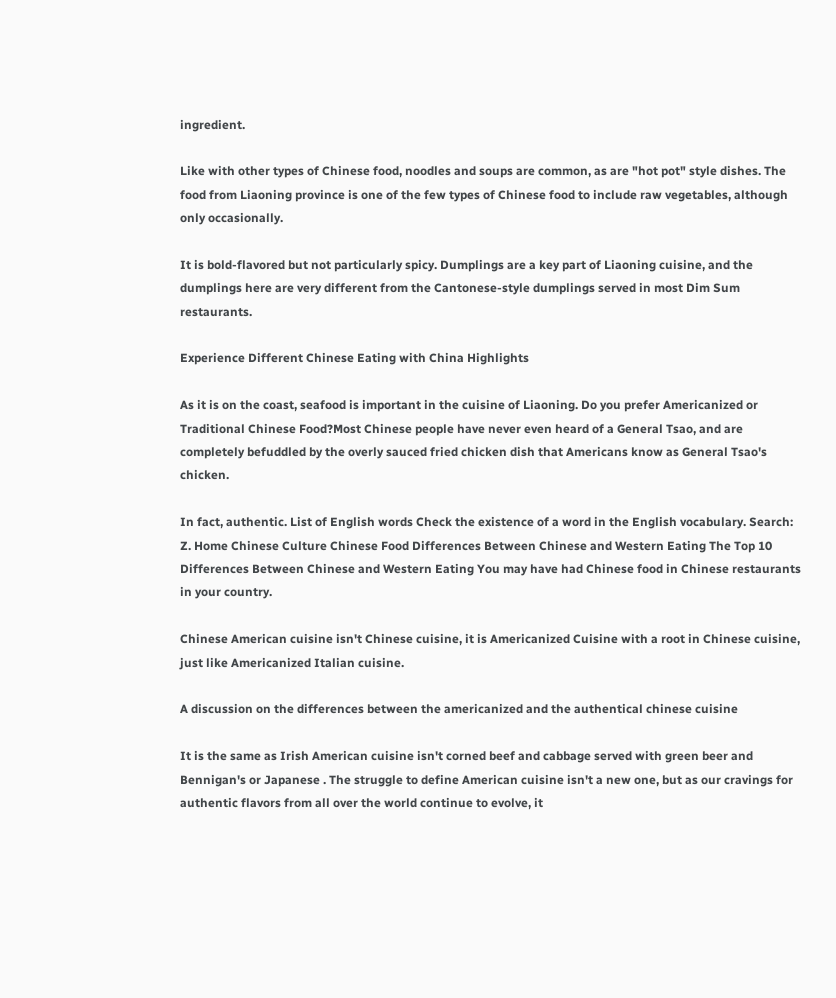ingredient.

Like with other types of Chinese food, noodles and soups are common, as are "hot pot" style dishes. The food from Liaoning province is one of the few types of Chinese food to include raw vegetables, although only occasionally.

It is bold-flavored but not particularly spicy. Dumplings are a key part of Liaoning cuisine, and the dumplings here are very different from the Cantonese-style dumplings served in most Dim Sum restaurants.

Experience Different Chinese Eating with China Highlights

As it is on the coast, seafood is important in the cuisine of Liaoning. Do you prefer Americanized or Traditional Chinese Food?Most Chinese people have never even heard of a General Tsao, and are completely befuddled by the overly sauced fried chicken dish that Americans know as General Tsao's chicken.

In fact, authentic. List of English words Check the existence of a word in the English vocabulary. Search: Z. Home Chinese Culture Chinese Food Differences Between Chinese and Western Eating The Top 10 Differences Between Chinese and Western Eating You may have had Chinese food in Chinese restaurants in your country.

Chinese American cuisine isn't Chinese cuisine, it is Americanized Cuisine with a root in Chinese cuisine, just like Americanized Italian cuisine.

A discussion on the differences between the americanized and the authentical chinese cuisine

It is the same as Irish American cuisine isn't corned beef and cabbage served with green beer and Bennigan's or Japanese . The struggle to define American cuisine isn't a new one, but as our cravings for authentic flavors from all over the world continue to evolve, it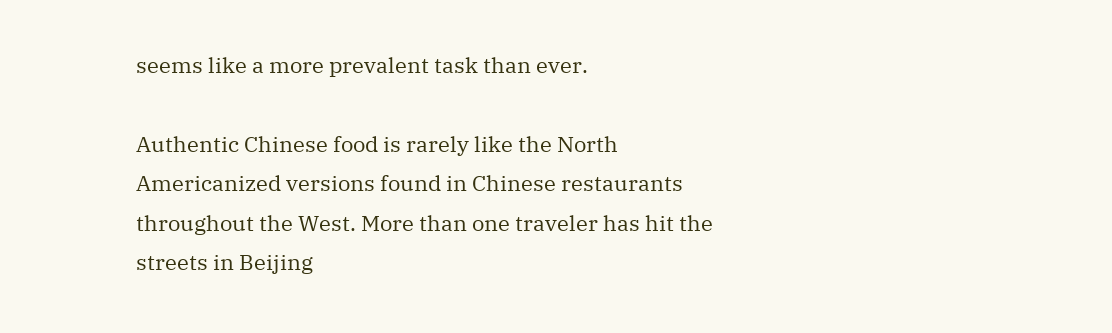seems like a more prevalent task than ever.

Authentic Chinese food is rarely like the North Americanized versions found in Chinese restaurants throughout the West. More than one traveler has hit the streets in Beijing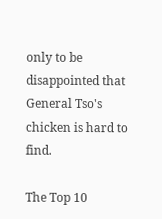only to be disappointed that General Tso's chicken is hard to find.

The Top 10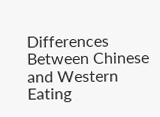Differences Between Chinese and Western Eating